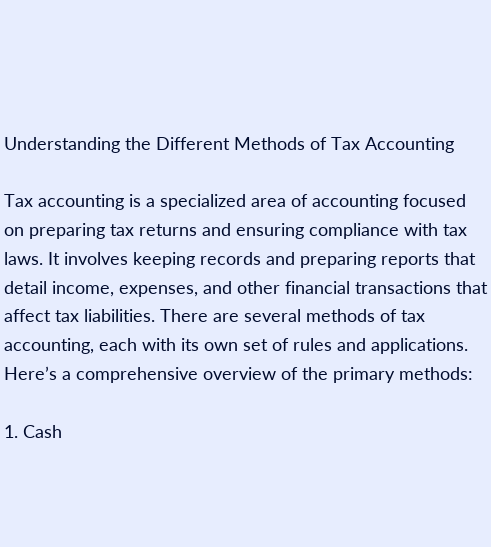Understanding the Different Methods of Tax Accounting

Tax accounting is a specialized area of accounting focused on preparing tax returns and ensuring compliance with tax laws. It involves keeping records and preparing reports that detail income, expenses, and other financial transactions that affect tax liabilities. There are several methods of tax accounting, each with its own set of rules and applications. Here’s a comprehensive overview of the primary methods:

1. Cash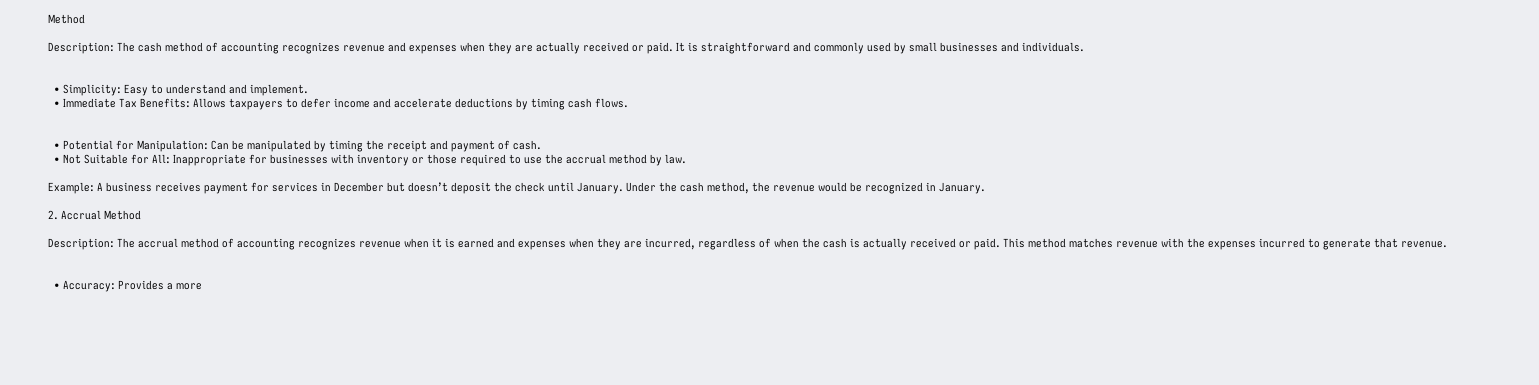Method

Description: The cash method of accounting recognizes revenue and expenses when they are actually received or paid. It is straightforward and commonly used by small businesses and individuals.


  • Simplicity: Easy to understand and implement.
  • Immediate Tax Benefits: Allows taxpayers to defer income and accelerate deductions by timing cash flows.


  • Potential for Manipulation: Can be manipulated by timing the receipt and payment of cash.
  • Not Suitable for All: Inappropriate for businesses with inventory or those required to use the accrual method by law.

Example: A business receives payment for services in December but doesn’t deposit the check until January. Under the cash method, the revenue would be recognized in January.

2. Accrual Method

Description: The accrual method of accounting recognizes revenue when it is earned and expenses when they are incurred, regardless of when the cash is actually received or paid. This method matches revenue with the expenses incurred to generate that revenue.


  • Accuracy: Provides a more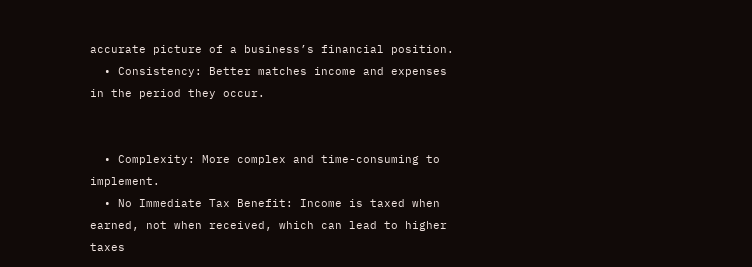accurate picture of a business’s financial position.
  • Consistency: Better matches income and expenses in the period they occur.


  • Complexity: More complex and time-consuming to implement.
  • No Immediate Tax Benefit: Income is taxed when earned, not when received, which can lead to higher taxes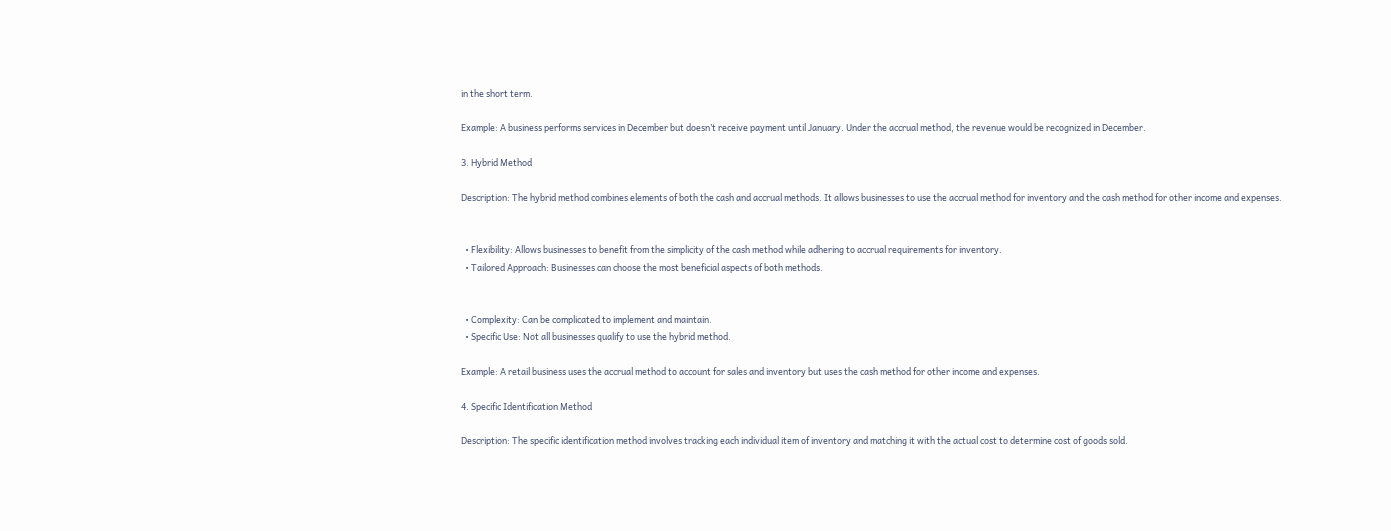in the short term.

Example: A business performs services in December but doesn’t receive payment until January. Under the accrual method, the revenue would be recognized in December.

3. Hybrid Method

Description: The hybrid method combines elements of both the cash and accrual methods. It allows businesses to use the accrual method for inventory and the cash method for other income and expenses.


  • Flexibility: Allows businesses to benefit from the simplicity of the cash method while adhering to accrual requirements for inventory.
  • Tailored Approach: Businesses can choose the most beneficial aspects of both methods.


  • Complexity: Can be complicated to implement and maintain.
  • Specific Use: Not all businesses qualify to use the hybrid method.

Example: A retail business uses the accrual method to account for sales and inventory but uses the cash method for other income and expenses.

4. Specific Identification Method

Description: The specific identification method involves tracking each individual item of inventory and matching it with the actual cost to determine cost of goods sold.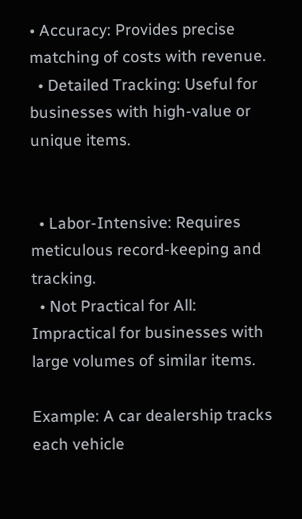• Accuracy: Provides precise matching of costs with revenue.
  • Detailed Tracking: Useful for businesses with high-value or unique items.


  • Labor-Intensive: Requires meticulous record-keeping and tracking.
  • Not Practical for All: Impractical for businesses with large volumes of similar items.

Example: A car dealership tracks each vehicle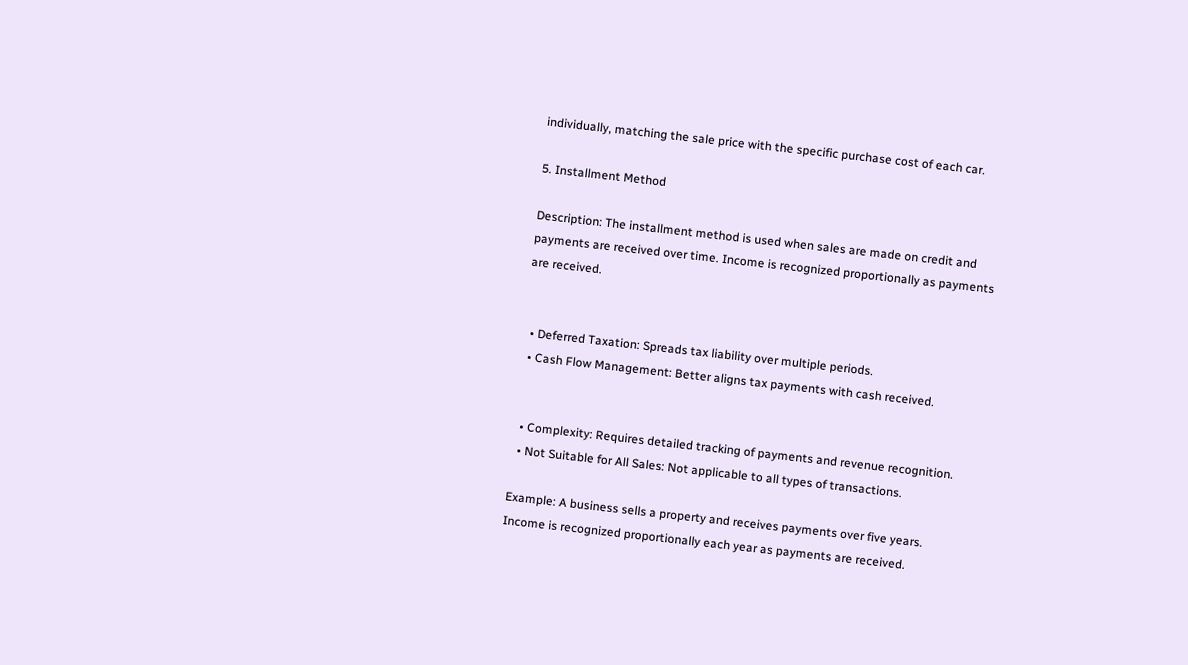individually, matching the sale price with the specific purchase cost of each car.

5. Installment Method

Description: The installment method is used when sales are made on credit and payments are received over time. Income is recognized proportionally as payments are received.


  • Deferred Taxation: Spreads tax liability over multiple periods.
  • Cash Flow Management: Better aligns tax payments with cash received.


  • Complexity: Requires detailed tracking of payments and revenue recognition.
  • Not Suitable for All Sales: Not applicable to all types of transactions.

Example: A business sells a property and receives payments over five years. Income is recognized proportionally each year as payments are received.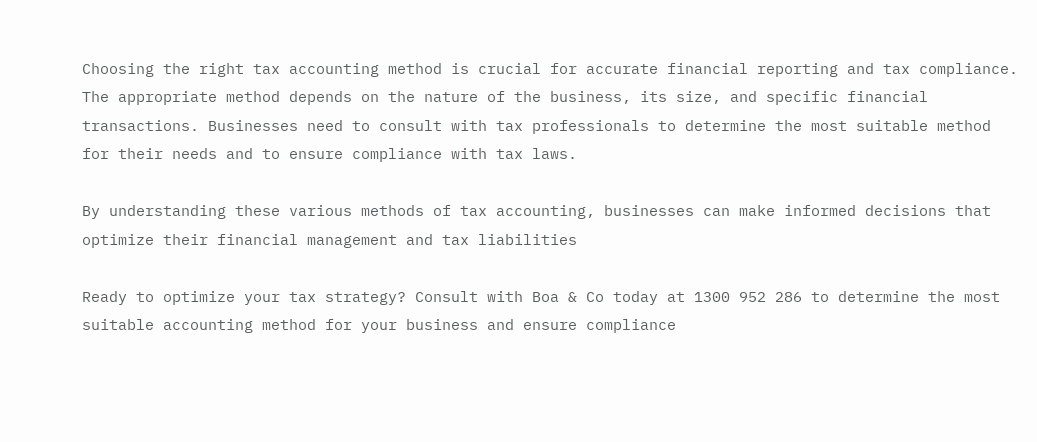Choosing the right tax accounting method is crucial for accurate financial reporting and tax compliance. The appropriate method depends on the nature of the business, its size, and specific financial transactions. Businesses need to consult with tax professionals to determine the most suitable method for their needs and to ensure compliance with tax laws.

By understanding these various methods of tax accounting, businesses can make informed decisions that optimize their financial management and tax liabilities

Ready to optimize your tax strategy? Consult with Boa & Co today at 1300 952 286 to determine the most suitable accounting method for your business and ensure compliance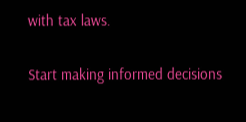with tax laws.

Start making informed decisions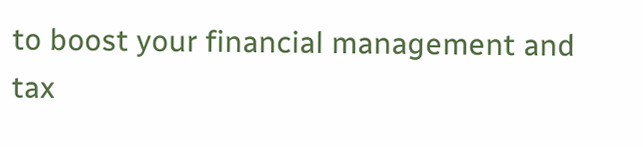to boost your financial management and tax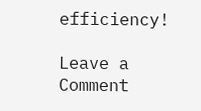efficiency!

Leave a Comment